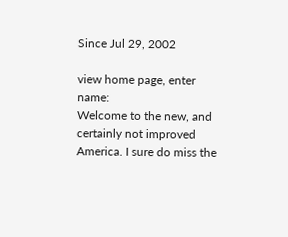Since Jul 29, 2002

view home page, enter name:
Welcome to the new, and certainly not improved America. I sure do miss the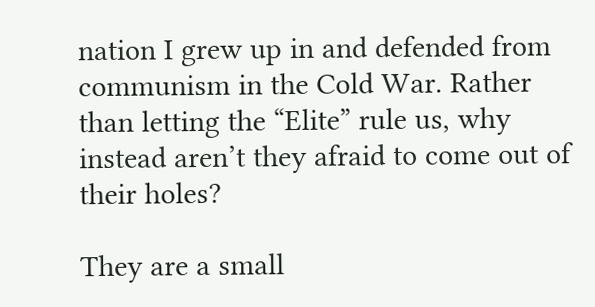nation I grew up in and defended from communism in the Cold War. Rather than letting the “Elite” rule us, why instead aren’t they afraid to come out of their holes?

They are a small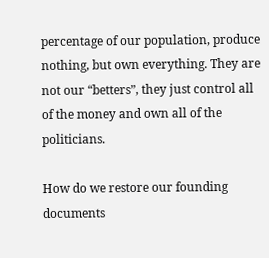percentage of our population, produce nothing, but own everything. They are not our “betters”, they just control all of the money and own all of the politicians.

How do we restore our founding documents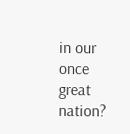in our once great nation?